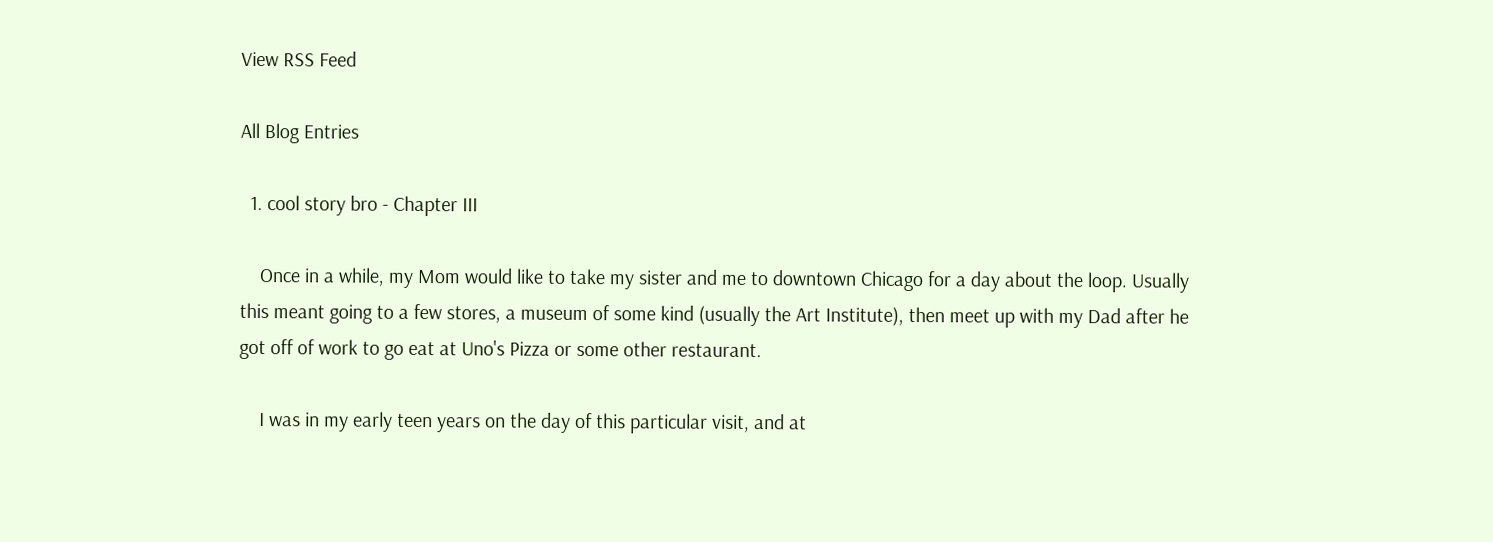View RSS Feed

All Blog Entries

  1. cool story bro - Chapter III

    Once in a while, my Mom would like to take my sister and me to downtown Chicago for a day about the loop. Usually this meant going to a few stores, a museum of some kind (usually the Art Institute), then meet up with my Dad after he got off of work to go eat at Uno's Pizza or some other restaurant.

    I was in my early teen years on the day of this particular visit, and at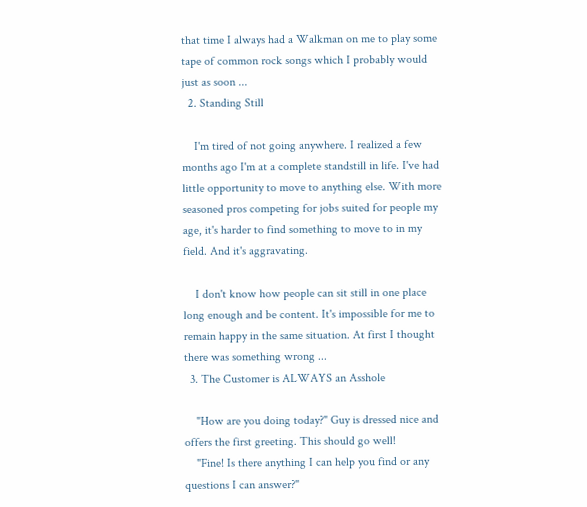that time I always had a Walkman on me to play some tape of common rock songs which I probably would just as soon ...
  2. Standing Still

    I'm tired of not going anywhere. I realized a few months ago I'm at a complete standstill in life. I've had little opportunity to move to anything else. With more seasoned pros competing for jobs suited for people my age, it's harder to find something to move to in my field. And it's aggravating.

    I don't know how people can sit still in one place long enough and be content. It's impossible for me to remain happy in the same situation. At first I thought there was something wrong ...
  3. The Customer is ALWAYS an Asshole

    "How are you doing today?" Guy is dressed nice and offers the first greeting. This should go well!
    "Fine! Is there anything I can help you find or any questions I can answer?"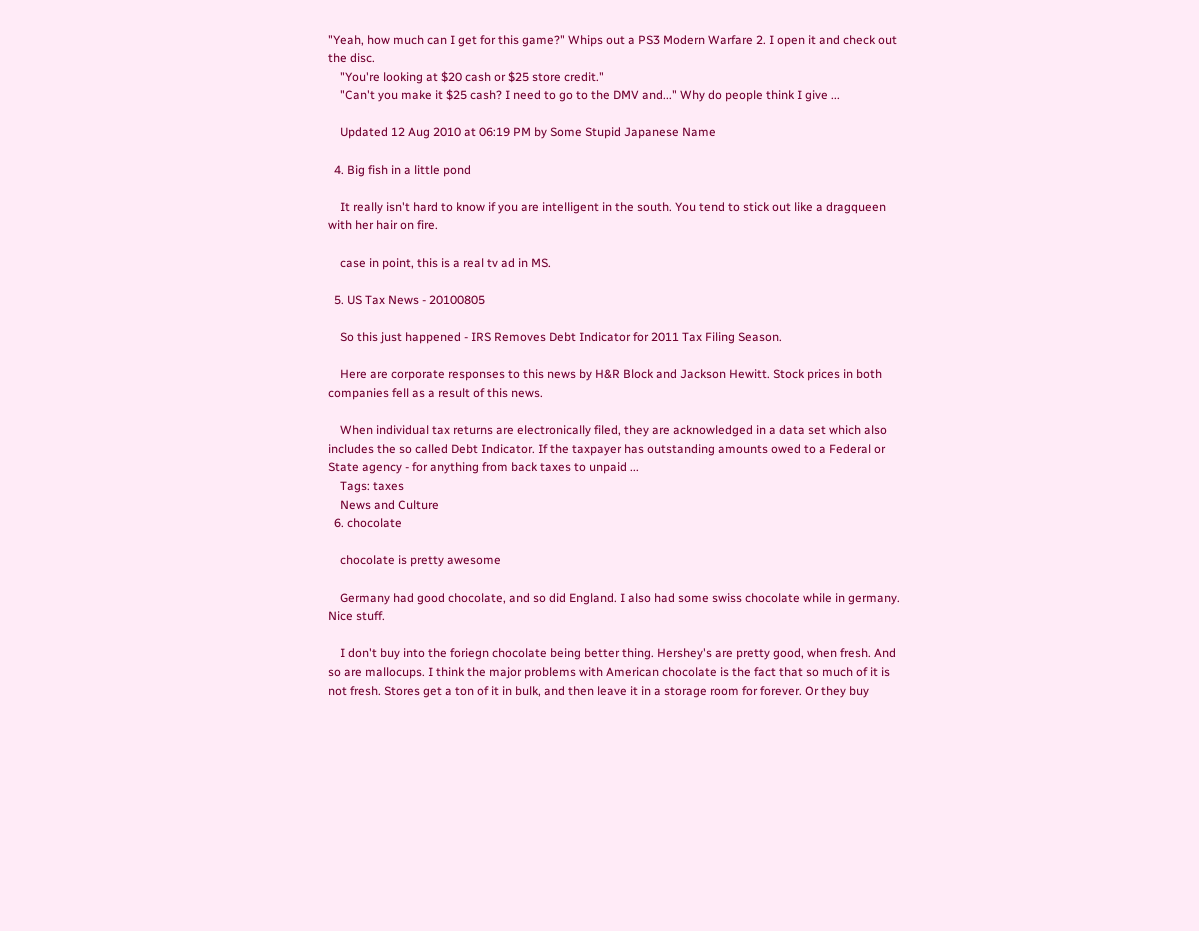"Yeah, how much can I get for this game?" Whips out a PS3 Modern Warfare 2. I open it and check out the disc.
    "You're looking at $20 cash or $25 store credit."
    "Can't you make it $25 cash? I need to go to the DMV and..." Why do people think I give ...

    Updated 12 Aug 2010 at 06:19 PM by Some Stupid Japanese Name

  4. Big fish in a little pond

    It really isn't hard to know if you are intelligent in the south. You tend to stick out like a dragqueen with her hair on fire.

    case in point, this is a real tv ad in MS.

  5. US Tax News - 20100805

    So this just happened - IRS Removes Debt Indicator for 2011 Tax Filing Season.

    Here are corporate responses to this news by H&R Block and Jackson Hewitt. Stock prices in both companies fell as a result of this news.

    When individual tax returns are electronically filed, they are acknowledged in a data set which also includes the so called Debt Indicator. If the taxpayer has outstanding amounts owed to a Federal or State agency - for anything from back taxes to unpaid ...
    Tags: taxes
    News and Culture
  6. chocolate

    chocolate is pretty awesome

    Germany had good chocolate, and so did England. I also had some swiss chocolate while in germany. Nice stuff.

    I don't buy into the foriegn chocolate being better thing. Hershey's are pretty good, when fresh. And so are mallocups. I think the major problems with American chocolate is the fact that so much of it is not fresh. Stores get a ton of it in bulk, and then leave it in a storage room for forever. Or they buy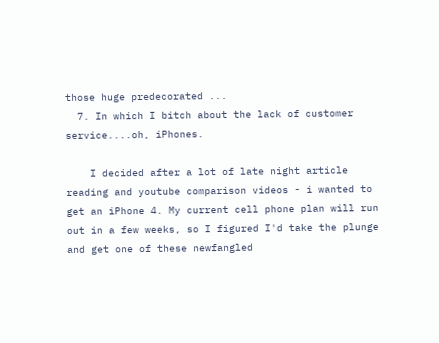those huge predecorated ...
  7. In which I bitch about the lack of customer service....oh, iPhones.

    I decided after a lot of late night article reading and youtube comparison videos - i wanted to get an iPhone 4. My current cell phone plan will run out in a few weeks, so I figured I'd take the plunge and get one of these newfangled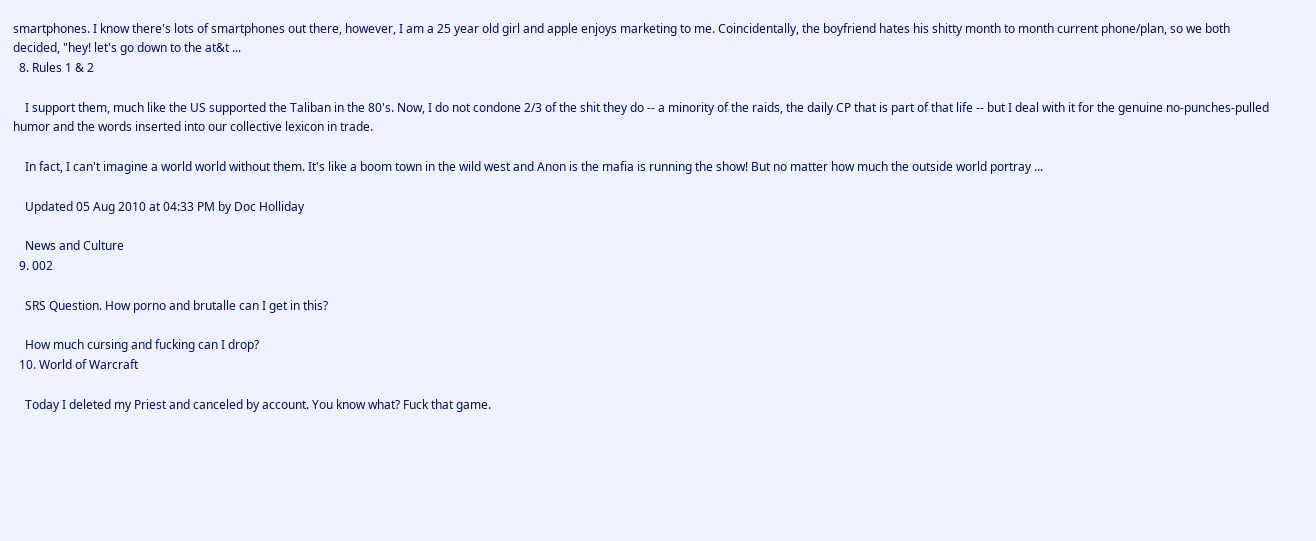smartphones. I know there's lots of smartphones out there, however, I am a 25 year old girl and apple enjoys marketing to me. Coincidentally, the boyfriend hates his shitty month to month current phone/plan, so we both decided, "hey! let's go down to the at&t ...
  8. Rules 1 & 2

    I support them, much like the US supported the Taliban in the 80's. Now, I do not condone 2/3 of the shit they do -- a minority of the raids, the daily CP that is part of that life -- but I deal with it for the genuine no-punches-pulled humor and the words inserted into our collective lexicon in trade.

    In fact, I can't imagine a world world without them. It's like a boom town in the wild west and Anon is the mafia is running the show! But no matter how much the outside world portray ...

    Updated 05 Aug 2010 at 04:33 PM by Doc Holliday

    News and Culture
  9. 002

    SRS Question. How porno and brutalle can I get in this?

    How much cursing and fucking can I drop?
  10. World of Warcraft

    Today I deleted my Priest and canceled by account. You know what? Fuck that game.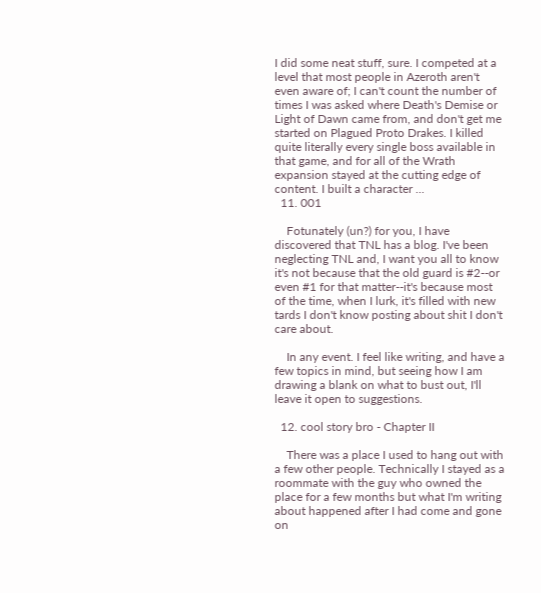I did some neat stuff, sure. I competed at a level that most people in Azeroth aren't even aware of; I can't count the number of times I was asked where Death's Demise or Light of Dawn came from, and don't get me started on Plagued Proto Drakes. I killed quite literally every single boss available in that game, and for all of the Wrath expansion stayed at the cutting edge of content. I built a character ...
  11. 001

    Fotunately (un?) for you, I have discovered that TNL has a blog. I've been neglecting TNL and, I want you all to know it's not because that the old guard is #2--or even #1 for that matter--it's because most of the time, when I lurk, it's filled with new tards I don't know posting about shit I don't care about.

    In any event. I feel like writing, and have a few topics in mind, but seeing how I am drawing a blank on what to bust out, I'll leave it open to suggestions.

  12. cool story bro - Chapter II

    There was a place I used to hang out with a few other people. Technically I stayed as a roommate with the guy who owned the place for a few months but what I'm writing about happened after I had come and gone on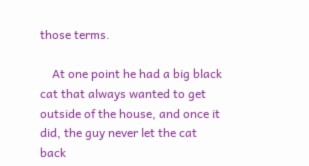those terms.

    At one point he had a big black cat that always wanted to get outside of the house, and once it did, the guy never let the cat back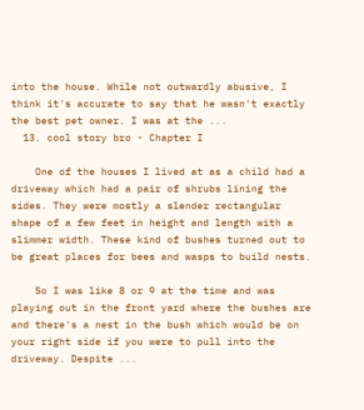into the house. While not outwardly abusive, I think it's accurate to say that he wasn't exactly the best pet owner. I was at the ...
  13. cool story bro - Chapter I

    One of the houses I lived at as a child had a driveway which had a pair of shrubs lining the sides. They were mostly a slender rectangular shape of a few feet in height and length with a slimmer width. These kind of bushes turned out to be great places for bees and wasps to build nests.

    So I was like 8 or 9 at the time and was playing out in the front yard where the bushes are and there's a nest in the bush which would be on your right side if you were to pull into the driveway. Despite ...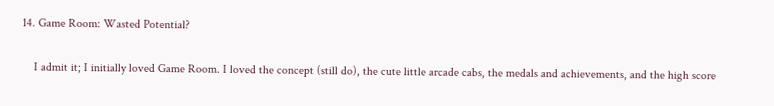14. Game Room: Wasted Potential?

    I admit it; I initially loved Game Room. I loved the concept (still do), the cute little arcade cabs, the medals and achievements, and the high score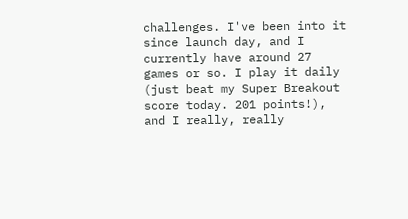challenges. I've been into it since launch day, and I currently have around 27 games or so. I play it daily (just beat my Super Breakout score today. 201 points!), and I really, really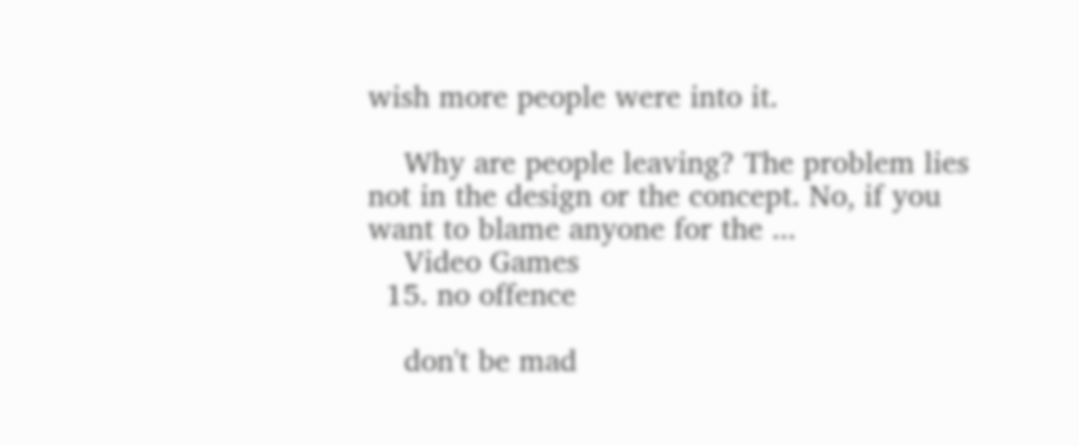wish more people were into it.

    Why are people leaving? The problem lies not in the design or the concept. No, if you want to blame anyone for the ...
    Video Games
  15. no offence

    don't be mad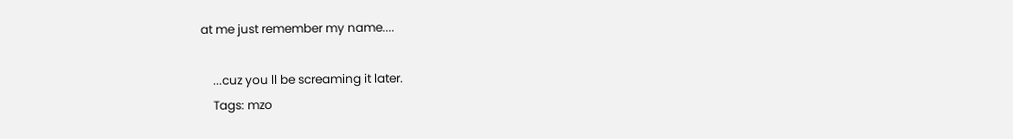at me just remember my name....

    ...cuz you ll be screaming it later.
    Tags: mzo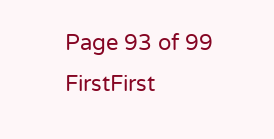Page 93 of 99 FirstFirst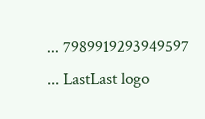... 7989919293949597 ... LastLast logo